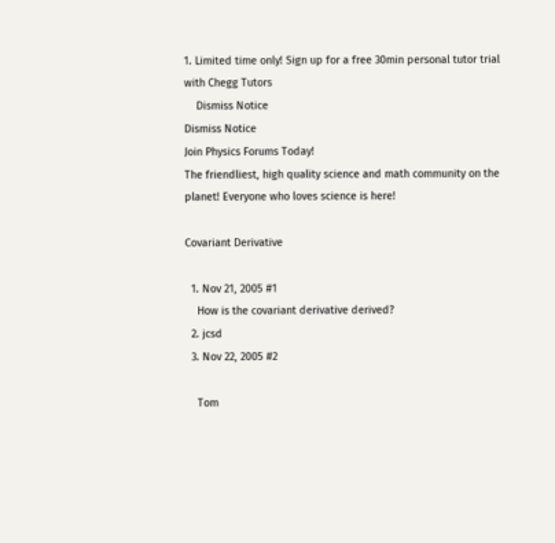1. Limited time only! Sign up for a free 30min personal tutor trial with Chegg Tutors
    Dismiss Notice
Dismiss Notice
Join Physics Forums Today!
The friendliest, high quality science and math community on the planet! Everyone who loves science is here!

Covariant Derivative

  1. Nov 21, 2005 #1
    How is the covariant derivative derived?
  2. jcsd
  3. Nov 22, 2005 #2

    Tom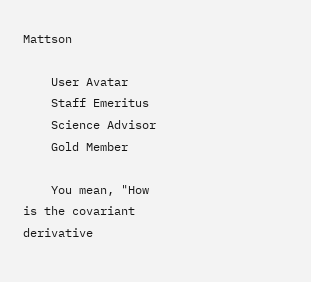Mattson

    User Avatar
    Staff Emeritus
    Science Advisor
    Gold Member

    You mean, "How is the covariant derivative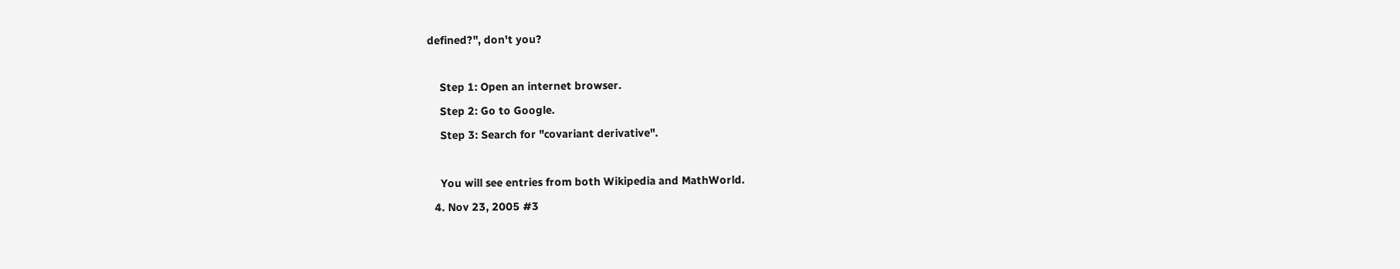defined?", don't you?

    Step 1: Open an internet browser.
    Step 2: Go to Google.
    Step 3: Search for "covariant derivative".

    You will see entries from both Wikipedia and MathWorld.
  4. Nov 23, 2005 #3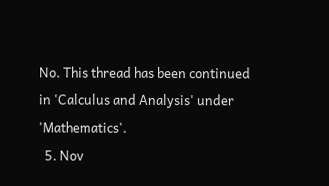No. This thread has been continued in 'Calculus and Analysis' under 'Mathematics'.
  5. Nov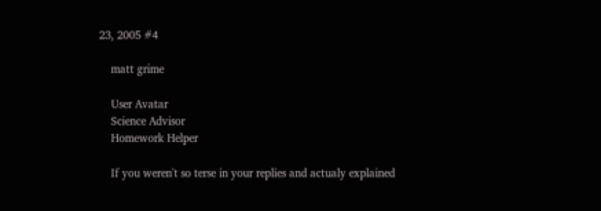23, 2005 #4

    matt grime

    User Avatar
    Science Advisor
    Homework Helper

    If you weren't so terse in your replies and actualy explained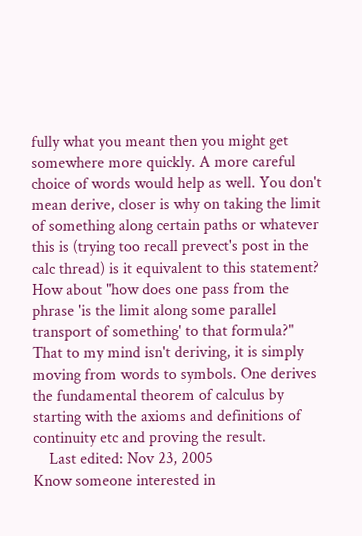fully what you meant then you might get somewhere more quickly. A more careful choice of words would help as well. You don't mean derive, closer is why on taking the limit of something along certain paths or whatever this is (trying too recall prevect's post in the calc thread) is it equivalent to this statement? How about "how does one pass from the phrase 'is the limit along some parallel transport of something' to that formula?" That to my mind isn't deriving, it is simply moving from words to symbols. One derives the fundamental theorem of calculus by starting with the axioms and definitions of continuity etc and proving the result.
    Last edited: Nov 23, 2005
Know someone interested in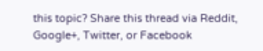this topic? Share this thread via Reddit, Google+, Twitter, or Facebook